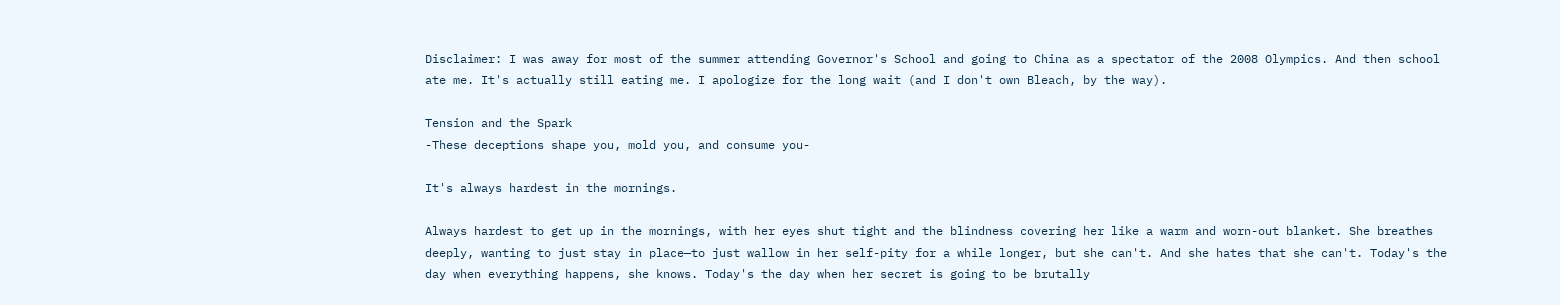Disclaimer: I was away for most of the summer attending Governor's School and going to China as a spectator of the 2008 Olympics. And then school ate me. It's actually still eating me. I apologize for the long wait (and I don't own Bleach, by the way).

Tension and the Spark
-These deceptions shape you, mold you, and consume you-

It's always hardest in the mornings.

Always hardest to get up in the mornings, with her eyes shut tight and the blindness covering her like a warm and worn-out blanket. She breathes deeply, wanting to just stay in place—to just wallow in her self-pity for a while longer, but she can't. And she hates that she can't. Today's the day when everything happens, she knows. Today's the day when her secret is going to be brutally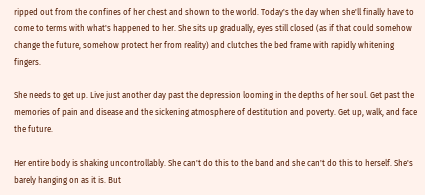ripped out from the confines of her chest and shown to the world. Today's the day when she'll finally have to come to terms with what's happened to her. She sits up gradually, eyes still closed (as if that could somehow change the future, somehow protect her from reality) and clutches the bed frame with rapidly whitening fingers.

She needs to get up. Live just another day past the depression looming in the depths of her soul. Get past the memories of pain and disease and the sickening atmosphere of destitution and poverty. Get up, walk, and face the future.

Her entire body is shaking uncontrollably. She can't do this to the band and she can't do this to herself. She's barely hanging on as it is. But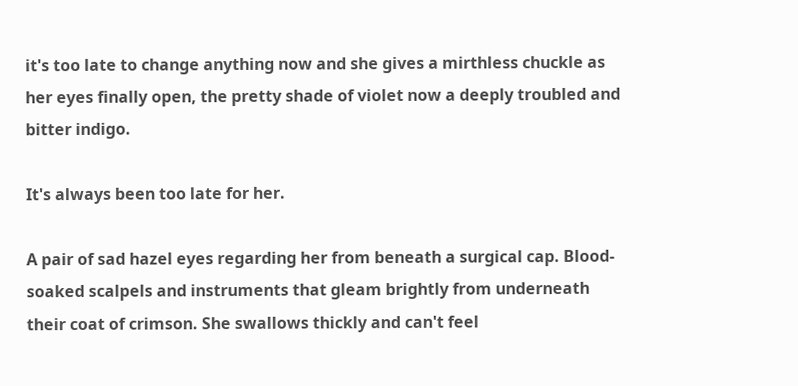it's too late to change anything now and she gives a mirthless chuckle as her eyes finally open, the pretty shade of violet now a deeply troubled and bitter indigo.

It's always been too late for her.

A pair of sad hazel eyes regarding her from beneath a surgical cap. Blood-soaked scalpels and instruments that gleam brightly from underneath their coat of crimson. She swallows thickly and can't feel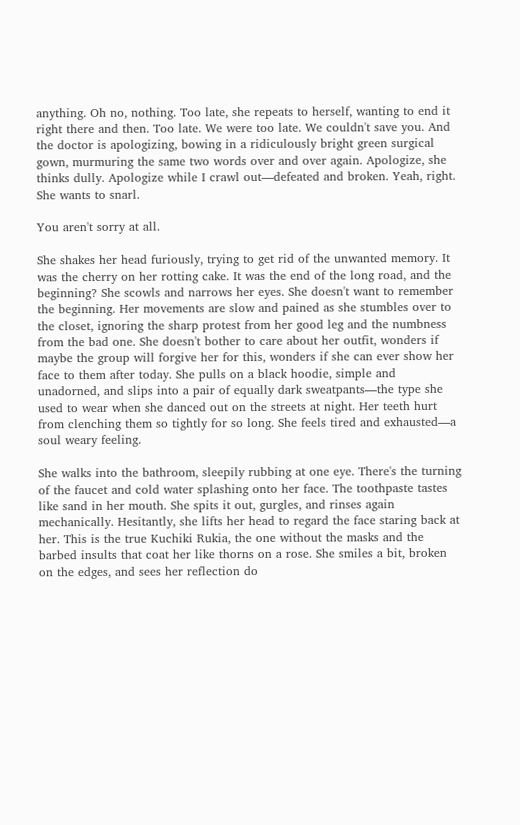anything. Oh no, nothing. Too late, she repeats to herself, wanting to end it right there and then. Too late. We were too late. We couldn't save you. And the doctor is apologizing, bowing in a ridiculously bright green surgical gown, murmuring the same two words over and over again. Apologize, she thinks dully. Apologize while I crawl out—defeated and broken. Yeah, right. She wants to snarl.

You aren't sorry at all.

She shakes her head furiously, trying to get rid of the unwanted memory. It was the cherry on her rotting cake. It was the end of the long road, and the beginning? She scowls and narrows her eyes. She doesn't want to remember the beginning. Her movements are slow and pained as she stumbles over to the closet, ignoring the sharp protest from her good leg and the numbness from the bad one. She doesn't bother to care about her outfit, wonders if maybe the group will forgive her for this, wonders if she can ever show her face to them after today. She pulls on a black hoodie, simple and unadorned, and slips into a pair of equally dark sweatpants—the type she used to wear when she danced out on the streets at night. Her teeth hurt from clenching them so tightly for so long. She feels tired and exhausted—a soul weary feeling.

She walks into the bathroom, sleepily rubbing at one eye. There's the turning of the faucet and cold water splashing onto her face. The toothpaste tastes like sand in her mouth. She spits it out, gurgles, and rinses again mechanically. Hesitantly, she lifts her head to regard the face staring back at her. This is the true Kuchiki Rukia, the one without the masks and the barbed insults that coat her like thorns on a rose. She smiles a bit, broken on the edges, and sees her reflection do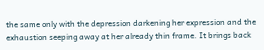the same only with the depression darkening her expression and the exhaustion seeping away at her already thin frame. It brings back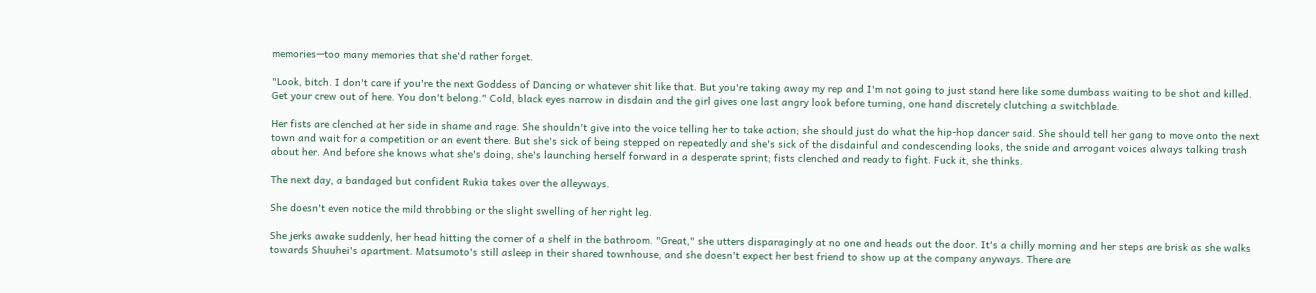memories—too many memories that she'd rather forget.

"Look, bitch. I don't care if you're the next Goddess of Dancing or whatever shit like that. But you're taking away my rep and I'm not going to just stand here like some dumbass waiting to be shot and killed. Get your crew out of here. You don't belong." Cold, black eyes narrow in disdain and the girl gives one last angry look before turning, one hand discretely clutching a switchblade.

Her fists are clenched at her side in shame and rage. She shouldn't give into the voice telling her to take action; she should just do what the hip-hop dancer said. She should tell her gang to move onto the next town and wait for a competition or an event there. But she's sick of being stepped on repeatedly and she's sick of the disdainful and condescending looks, the snide and arrogant voices always talking trash about her. And before she knows what she's doing, she's launching herself forward in a desperate sprint; fists clenched and ready to fight. Fuck it, she thinks.

The next day, a bandaged but confident Rukia takes over the alleyways.

She doesn't even notice the mild throbbing or the slight swelling of her right leg.

She jerks awake suddenly, her head hitting the corner of a shelf in the bathroom. "Great," she utters disparagingly at no one and heads out the door. It's a chilly morning and her steps are brisk as she walks towards Shuuhei's apartment. Matsumoto's still asleep in their shared townhouse, and she doesn't expect her best friend to show up at the company anyways. There are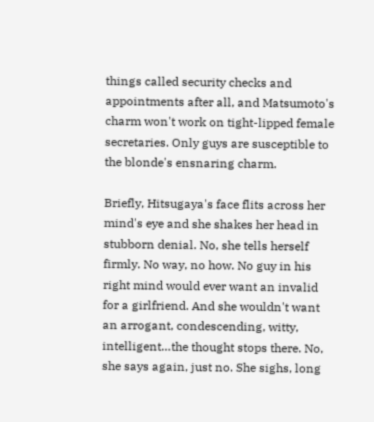things called security checks and appointments after all, and Matsumoto's charm won't work on tight-lipped female secretaries. Only guys are susceptible to the blonde's ensnaring charm.

Briefly, Hitsugaya's face flits across her mind's eye and she shakes her head in stubborn denial. No, she tells herself firmly. No way, no how. No guy in his right mind would ever want an invalid for a girlfriend. And she wouldn't want an arrogant, condescending, witty, intelligent…the thought stops there. No, she says again, just no. She sighs, long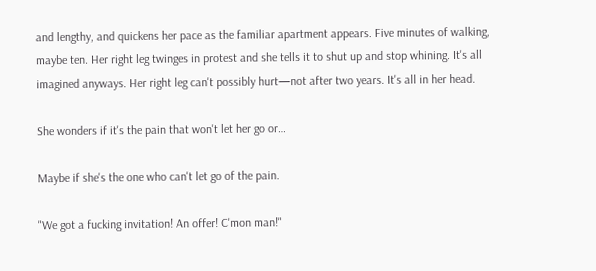and lengthy, and quickens her pace as the familiar apartment appears. Five minutes of walking, maybe ten. Her right leg twinges in protest and she tells it to shut up and stop whining. It's all imagined anyways. Her right leg can't possibly hurt—not after two years. It's all in her head.

She wonders if it's the pain that won't let her go or…

Maybe if she's the one who can't let go of the pain.

"We got a fucking invitation! An offer! C'mon man!"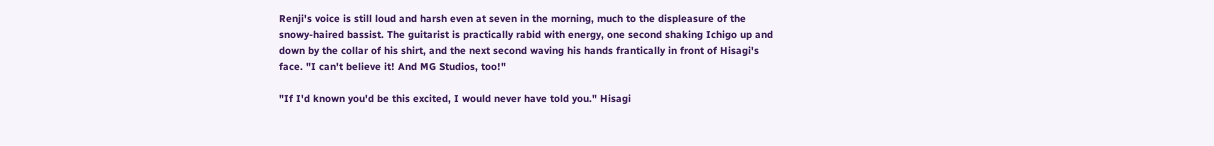Renji's voice is still loud and harsh even at seven in the morning, much to the displeasure of the snowy-haired bassist. The guitarist is practically rabid with energy, one second shaking Ichigo up and down by the collar of his shirt, and the next second waving his hands frantically in front of Hisagi's face. "I can't believe it! And MG Studios, too!"

"If I'd known you'd be this excited, I would never have told you." Hisagi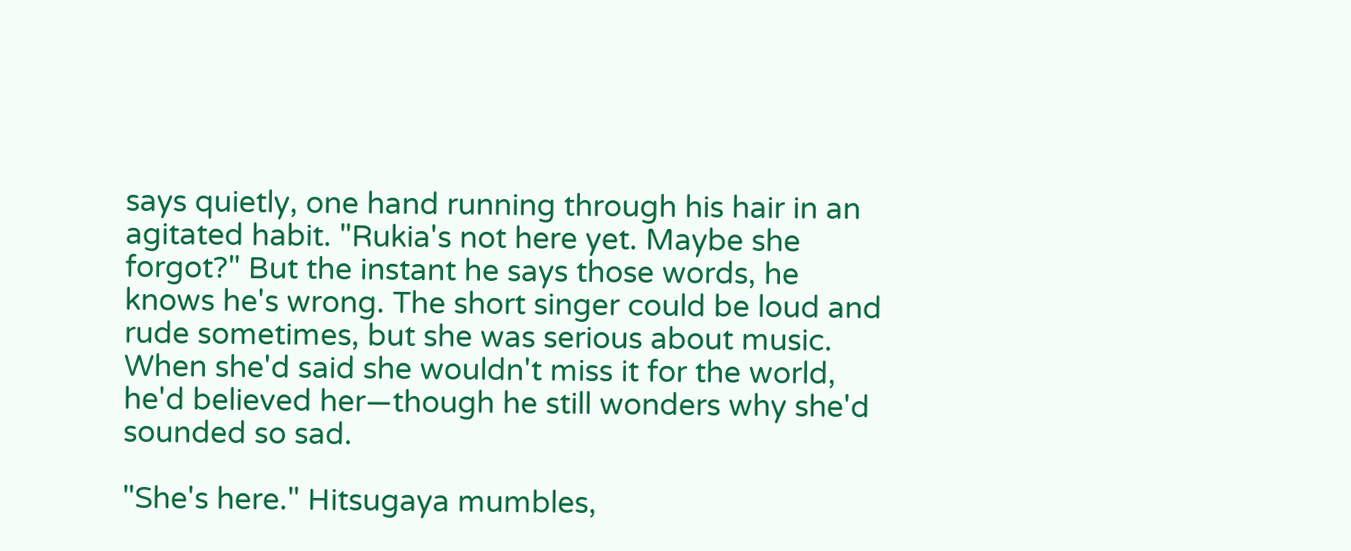says quietly, one hand running through his hair in an agitated habit. "Rukia's not here yet. Maybe she forgot?" But the instant he says those words, he knows he's wrong. The short singer could be loud and rude sometimes, but she was serious about music. When she'd said she wouldn't miss it for the world, he'd believed her—though he still wonders why she'd sounded so sad.

"She's here." Hitsugaya mumbles,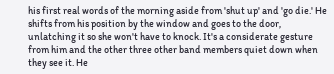his first real words of the morning aside from 'shut up' and 'go die.' He shifts from his position by the window and goes to the door, unlatching it so she won't have to knock. It's a considerate gesture from him and the other three other band members quiet down when they see it. He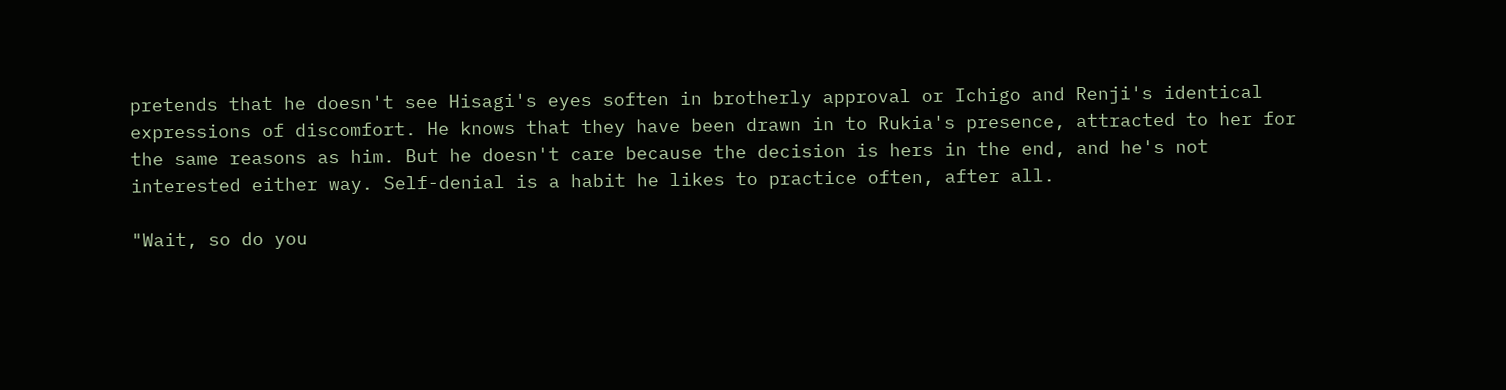pretends that he doesn't see Hisagi's eyes soften in brotherly approval or Ichigo and Renji's identical expressions of discomfort. He knows that they have been drawn in to Rukia's presence, attracted to her for the same reasons as him. But he doesn't care because the decision is hers in the end, and he's not interested either way. Self-denial is a habit he likes to practice often, after all.

"Wait, so do you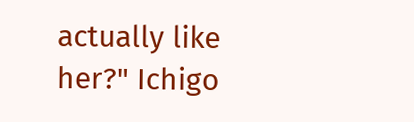actually like her?" Ichigo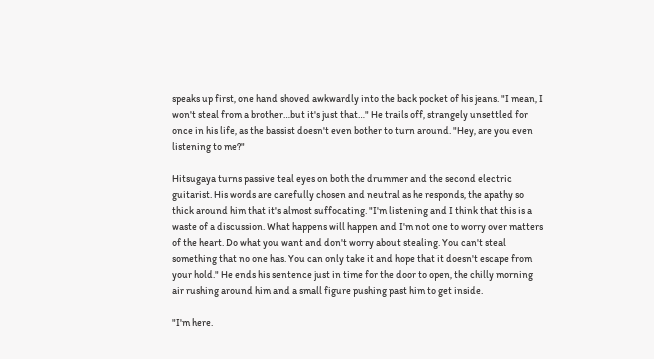speaks up first, one hand shoved awkwardly into the back pocket of his jeans. "I mean, I won't steal from a brother…but it's just that…" He trails off, strangely unsettled for once in his life, as the bassist doesn't even bother to turn around. "Hey, are you even listening to me?"

Hitsugaya turns passive teal eyes on both the drummer and the second electric guitarist. His words are carefully chosen and neutral as he responds, the apathy so thick around him that it's almost suffocating. "I'm listening and I think that this is a waste of a discussion. What happens will happen and I'm not one to worry over matters of the heart. Do what you want and don't worry about stealing. You can't steal something that no one has. You can only take it and hope that it doesn't escape from your hold." He ends his sentence just in time for the door to open, the chilly morning air rushing around him and a small figure pushing past him to get inside.

"I'm here.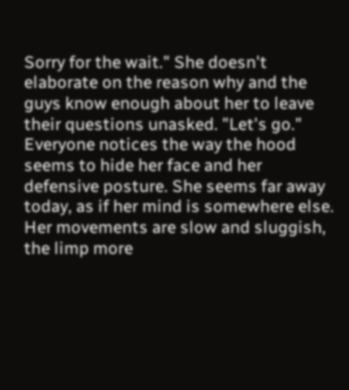Sorry for the wait." She doesn't elaborate on the reason why and the guys know enough about her to leave their questions unasked. "Let's go." Everyone notices the way the hood seems to hide her face and her defensive posture. She seems far away today, as if her mind is somewhere else. Her movements are slow and sluggish, the limp more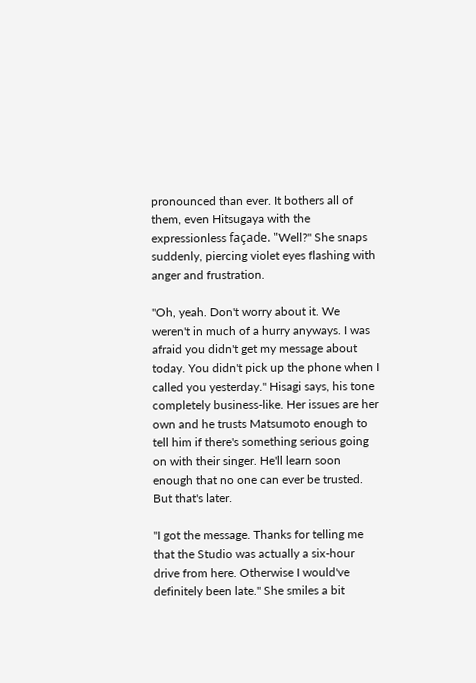pronounced than ever. It bothers all of them, even Hitsugaya with the expressionless façade. "Well?" She snaps suddenly, piercing violet eyes flashing with anger and frustration.

"Oh, yeah. Don't worry about it. We weren't in much of a hurry anyways. I was afraid you didn't get my message about today. You didn't pick up the phone when I called you yesterday." Hisagi says, his tone completely business-like. Her issues are her own and he trusts Matsumoto enough to tell him if there's something serious going on with their singer. He'll learn soon enough that no one can ever be trusted. But that's later.

"I got the message. Thanks for telling me that the Studio was actually a six-hour drive from here. Otherwise I would've definitely been late." She smiles a bit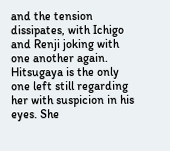and the tension dissipates, with Ichigo and Renji joking with one another again. Hitsugaya is the only one left still regarding her with suspicion in his eyes. She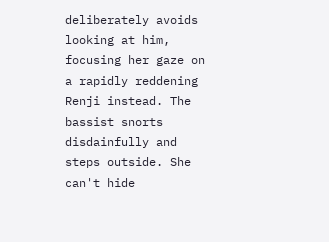deliberately avoids looking at him, focusing her gaze on a rapidly reddening Renji instead. The bassist snorts disdainfully and steps outside. She can't hide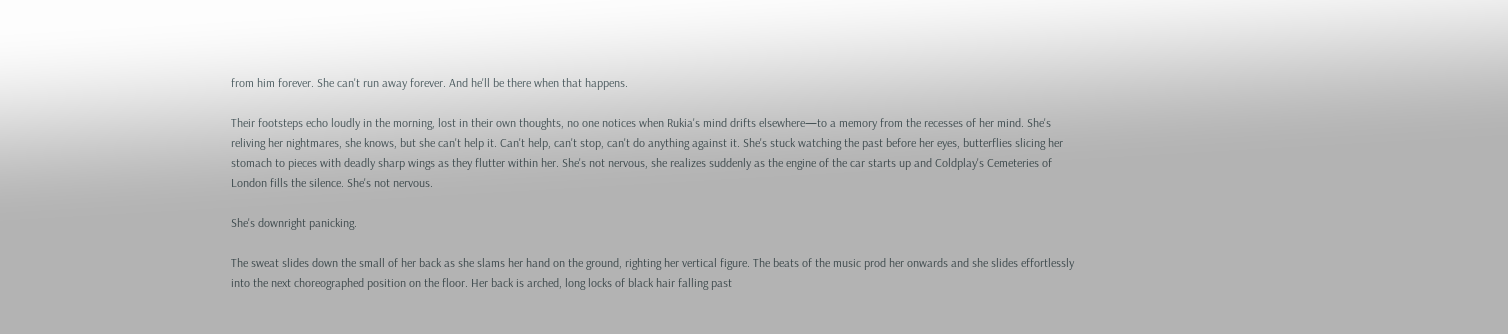from him forever. She can't run away forever. And he'll be there when that happens.

Their footsteps echo loudly in the morning, lost in their own thoughts, no one notices when Rukia's mind drifts elsewhere—to a memory from the recesses of her mind. She's reliving her nightmares, she knows, but she can't help it. Can't help, can't stop, can't do anything against it. She's stuck watching the past before her eyes, butterflies slicing her stomach to pieces with deadly sharp wings as they flutter within her. She's not nervous, she realizes suddenly as the engine of the car starts up and Coldplay's Cemeteries of London fills the silence. She's not nervous.

She's downright panicking.

The sweat slides down the small of her back as she slams her hand on the ground, righting her vertical figure. The beats of the music prod her onwards and she slides effortlessly into the next choreographed position on the floor. Her back is arched, long locks of black hair falling past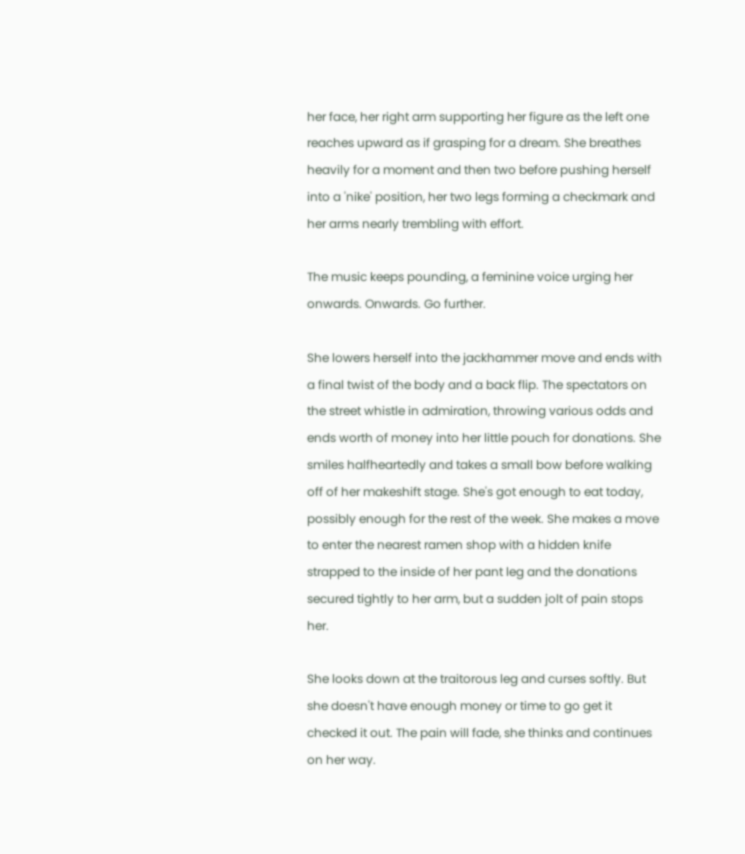her face, her right arm supporting her figure as the left one reaches upward as if grasping for a dream. She breathes heavily for a moment and then two before pushing herself into a 'nike' position, her two legs forming a checkmark and her arms nearly trembling with effort.

The music keeps pounding, a feminine voice urging her onwards. Onwards. Go further.

She lowers herself into the jackhammer move and ends with a final twist of the body and a back flip. The spectators on the street whistle in admiration, throwing various odds and ends worth of money into her little pouch for donations. She smiles halfheartedly and takes a small bow before walking off of her makeshift stage. She's got enough to eat today, possibly enough for the rest of the week. She makes a move to enter the nearest ramen shop with a hidden knife strapped to the inside of her pant leg and the donations secured tightly to her arm, but a sudden jolt of pain stops her.

She looks down at the traitorous leg and curses softly. But she doesn't have enough money or time to go get it checked it out. The pain will fade, she thinks and continues on her way.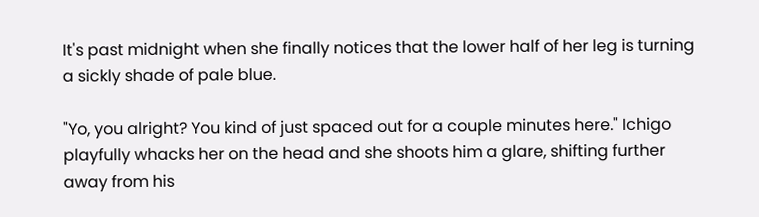It's past midnight when she finally notices that the lower half of her leg is turning a sickly shade of pale blue.

"Yo, you alright? You kind of just spaced out for a couple minutes here." Ichigo playfully whacks her on the head and she shoots him a glare, shifting further away from his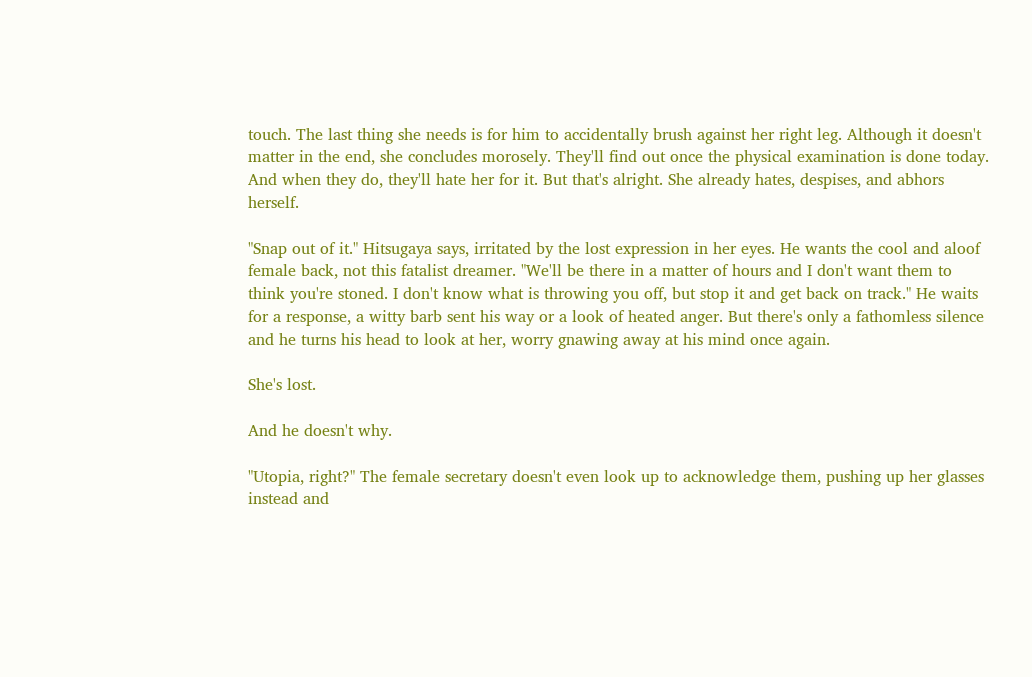touch. The last thing she needs is for him to accidentally brush against her right leg. Although it doesn't matter in the end, she concludes morosely. They'll find out once the physical examination is done today. And when they do, they'll hate her for it. But that's alright. She already hates, despises, and abhors herself.

"Snap out of it." Hitsugaya says, irritated by the lost expression in her eyes. He wants the cool and aloof female back, not this fatalist dreamer. "We'll be there in a matter of hours and I don't want them to think you're stoned. I don't know what is throwing you off, but stop it and get back on track." He waits for a response, a witty barb sent his way or a look of heated anger. But there's only a fathomless silence and he turns his head to look at her, worry gnawing away at his mind once again.

She's lost.

And he doesn't why.

"Utopia, right?" The female secretary doesn't even look up to acknowledge them, pushing up her glasses instead and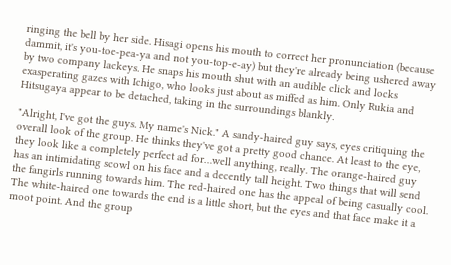ringing the bell by her side. Hisagi opens his mouth to correct her pronunciation (because dammit, it's you-toe-pea-ya and not you-top-e-ay) but they're already being ushered away by two company lackeys. He snaps his mouth shut with an audible click and locks exasperating gazes with Ichigo, who looks just about as miffed as him. Only Rukia and Hitsugaya appear to be detached, taking in the surroundings blankly.

"Alright, I've got the guys. My name's Nick." A sandy-haired guy says, eyes critiquing the overall look of the group. He thinks they've got a pretty good chance. At least to the eye, they look like a completely perfect ad for…well anything, really. The orange-haired guy has an intimidating scowl on his face and a decently tall height. Two things that will send the fangirls running towards him. The red-haired one has the appeal of being casually cool. The white-haired one towards the end is a little short, but the eyes and that face make it a moot point. And the group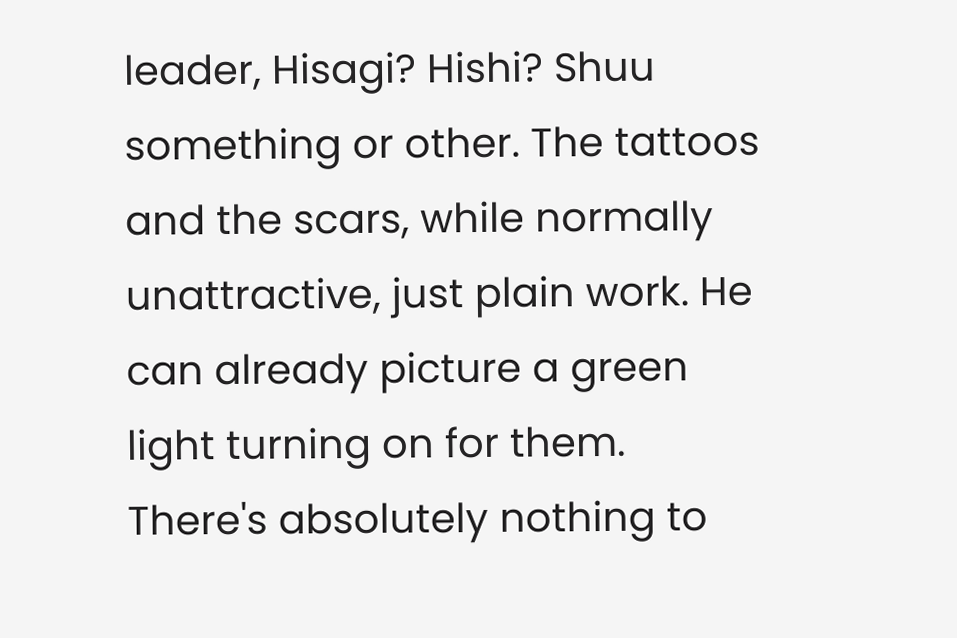leader, Hisagi? Hishi? Shuu something or other. The tattoos and the scars, while normally unattractive, just plain work. He can already picture a green light turning on for them. There's absolutely nothing to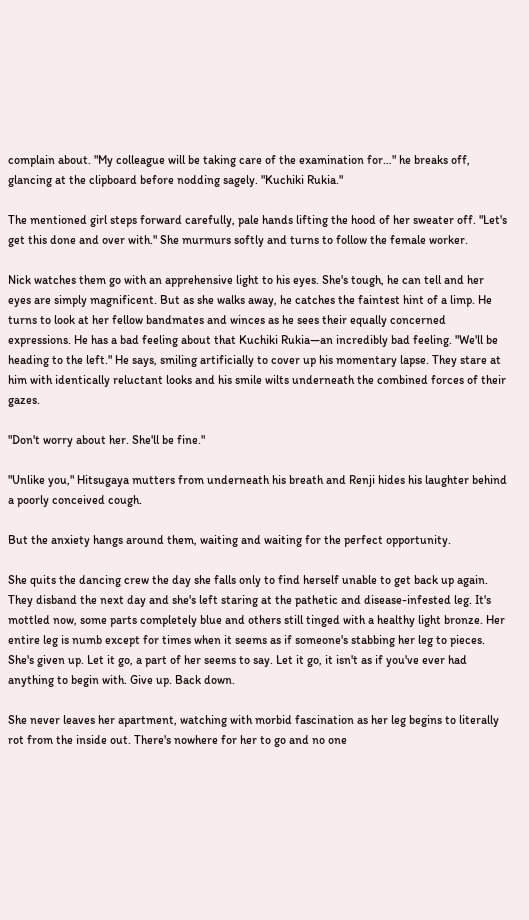complain about. "My colleague will be taking care of the examination for…" he breaks off, glancing at the clipboard before nodding sagely. "Kuchiki Rukia."

The mentioned girl steps forward carefully, pale hands lifting the hood of her sweater off. "Let's get this done and over with." She murmurs softly and turns to follow the female worker.

Nick watches them go with an apprehensive light to his eyes. She's tough, he can tell and her eyes are simply magnificent. But as she walks away, he catches the faintest hint of a limp. He turns to look at her fellow bandmates and winces as he sees their equally concerned expressions. He has a bad feeling about that Kuchiki Rukia—an incredibly bad feeling. "We'll be heading to the left." He says, smiling artificially to cover up his momentary lapse. They stare at him with identically reluctant looks and his smile wilts underneath the combined forces of their gazes.

"Don't worry about her. She'll be fine."

"Unlike you," Hitsugaya mutters from underneath his breath and Renji hides his laughter behind a poorly conceived cough.

But the anxiety hangs around them, waiting and waiting for the perfect opportunity.

She quits the dancing crew the day she falls only to find herself unable to get back up again. They disband the next day and she's left staring at the pathetic and disease-infested leg. It's mottled now, some parts completely blue and others still tinged with a healthy light bronze. Her entire leg is numb except for times when it seems as if someone's stabbing her leg to pieces. She's given up. Let it go, a part of her seems to say. Let it go, it isn't as if you've ever had anything to begin with. Give up. Back down.

She never leaves her apartment, watching with morbid fascination as her leg begins to literally rot from the inside out. There's nowhere for her to go and no one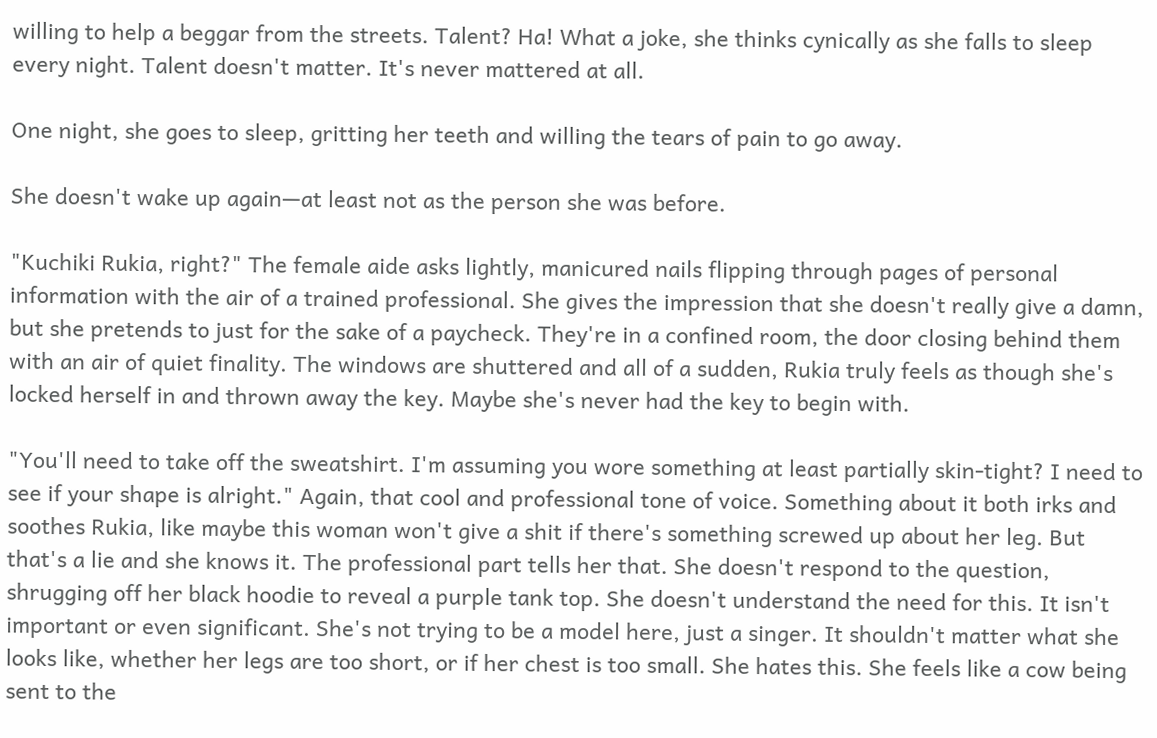willing to help a beggar from the streets. Talent? Ha! What a joke, she thinks cynically as she falls to sleep every night. Talent doesn't matter. It's never mattered at all.

One night, she goes to sleep, gritting her teeth and willing the tears of pain to go away.

She doesn't wake up again—at least not as the person she was before.

"Kuchiki Rukia, right?" The female aide asks lightly, manicured nails flipping through pages of personal information with the air of a trained professional. She gives the impression that she doesn't really give a damn, but she pretends to just for the sake of a paycheck. They're in a confined room, the door closing behind them with an air of quiet finality. The windows are shuttered and all of a sudden, Rukia truly feels as though she's locked herself in and thrown away the key. Maybe she's never had the key to begin with.

"You'll need to take off the sweatshirt. I'm assuming you wore something at least partially skin-tight? I need to see if your shape is alright." Again, that cool and professional tone of voice. Something about it both irks and soothes Rukia, like maybe this woman won't give a shit if there's something screwed up about her leg. But that's a lie and she knows it. The professional part tells her that. She doesn't respond to the question, shrugging off her black hoodie to reveal a purple tank top. She doesn't understand the need for this. It isn't important or even significant. She's not trying to be a model here, just a singer. It shouldn't matter what she looks like, whether her legs are too short, or if her chest is too small. She hates this. She feels like a cow being sent to the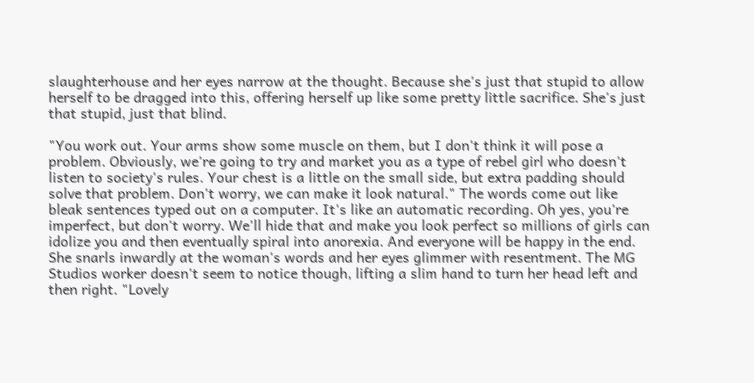slaughterhouse and her eyes narrow at the thought. Because she's just that stupid to allow herself to be dragged into this, offering herself up like some pretty little sacrifice. She's just that stupid, just that blind.

"You work out. Your arms show some muscle on them, but I don't think it will pose a problem. Obviously, we're going to try and market you as a type of rebel girl who doesn't listen to society's rules. Your chest is a little on the small side, but extra padding should solve that problem. Don't worry, we can make it look natural." The words come out like bleak sentences typed out on a computer. It's like an automatic recording. Oh yes, you're imperfect, but don't worry. We'll hide that and make you look perfect so millions of girls can idolize you and then eventually spiral into anorexia. And everyone will be happy in the end. She snarls inwardly at the woman's words and her eyes glimmer with resentment. The MG Studios worker doesn't seem to notice though, lifting a slim hand to turn her head left and then right. "Lovely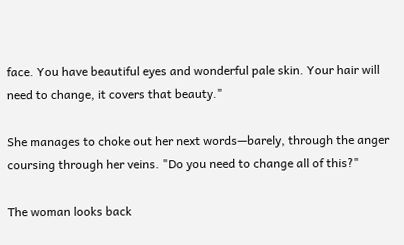face. You have beautiful eyes and wonderful pale skin. Your hair will need to change, it covers that beauty."

She manages to choke out her next words—barely, through the anger coursing through her veins. "Do you need to change all of this?"

The woman looks back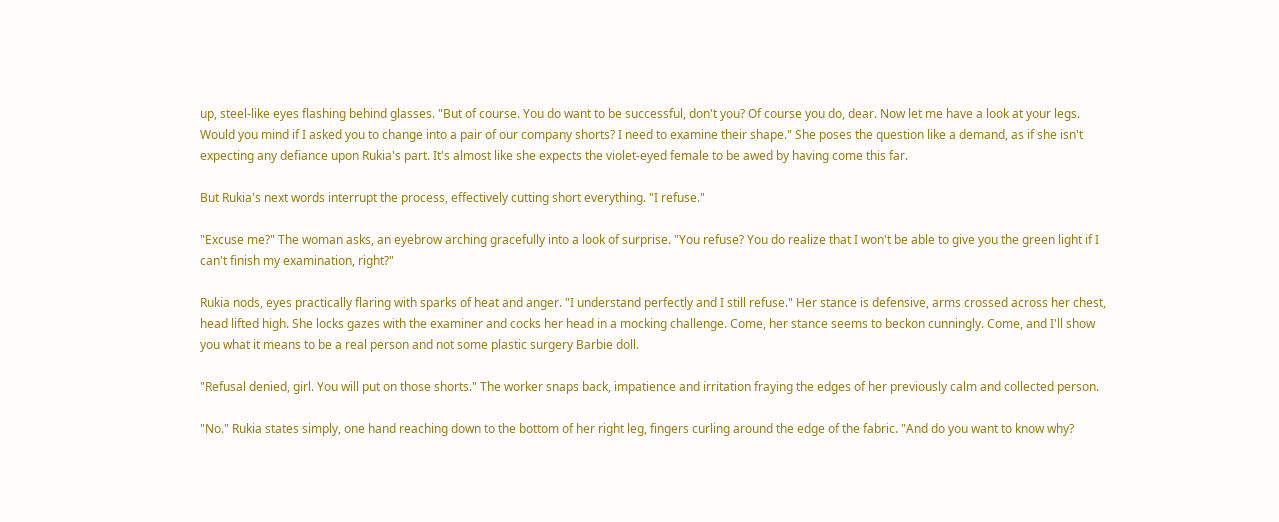up, steel-like eyes flashing behind glasses. "But of course. You do want to be successful, don't you? Of course you do, dear. Now let me have a look at your legs. Would you mind if I asked you to change into a pair of our company shorts? I need to examine their shape." She poses the question like a demand, as if she isn't expecting any defiance upon Rukia's part. It's almost like she expects the violet-eyed female to be awed by having come this far.

But Rukia's next words interrupt the process, effectively cutting short everything. "I refuse."

"Excuse me?" The woman asks, an eyebrow arching gracefully into a look of surprise. "You refuse? You do realize that I won't be able to give you the green light if I can't finish my examination, right?"

Rukia nods, eyes practically flaring with sparks of heat and anger. "I understand perfectly and I still refuse." Her stance is defensive, arms crossed across her chest, head lifted high. She locks gazes with the examiner and cocks her head in a mocking challenge. Come, her stance seems to beckon cunningly. Come, and I'll show you what it means to be a real person and not some plastic surgery Barbie doll.

"Refusal denied, girl. You will put on those shorts." The worker snaps back, impatience and irritation fraying the edges of her previously calm and collected person.

"No." Rukia states simply, one hand reaching down to the bottom of her right leg, fingers curling around the edge of the fabric. "And do you want to know why?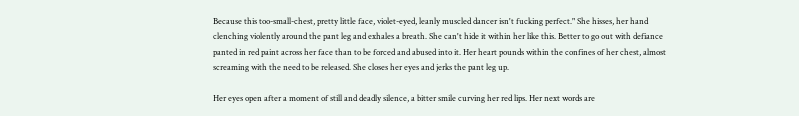Because this too-small-chest, pretty little face, violet-eyed, leanly muscled dancer isn't fucking perfect." She hisses, her hand clenching violently around the pant leg and exhales a breath. She can't hide it within her like this. Better to go out with defiance panted in red paint across her face than to be forced and abused into it. Her heart pounds within the confines of her chest, almost screaming with the need to be released. She closes her eyes and jerks the pant leg up.

Her eyes open after a moment of still and deadly silence, a bitter smile curving her red lips. Her next words are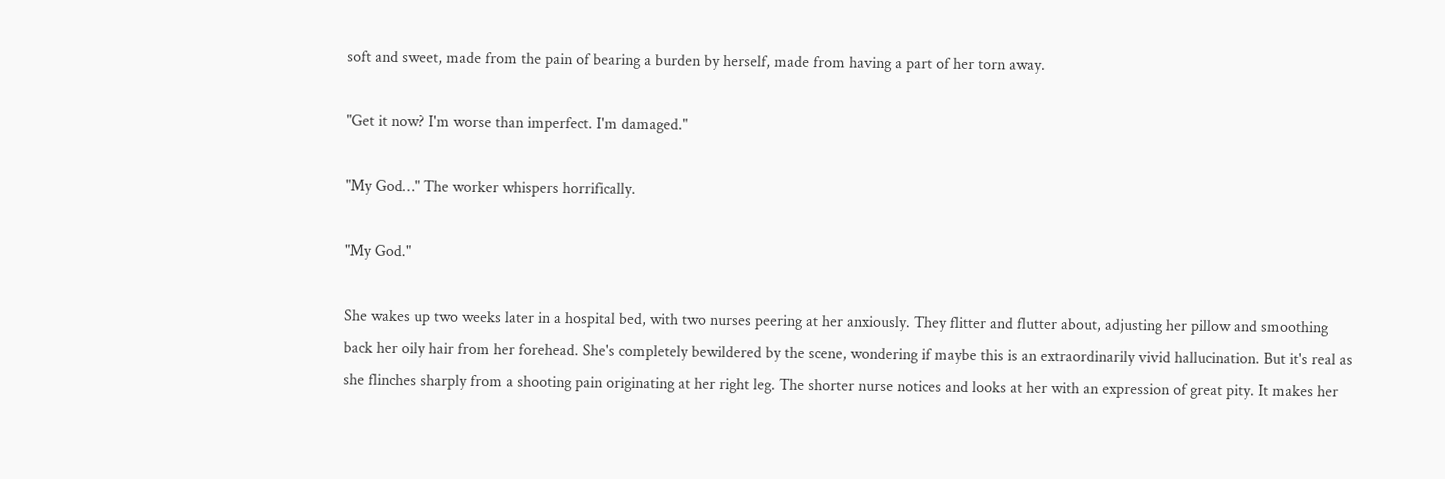soft and sweet, made from the pain of bearing a burden by herself, made from having a part of her torn away.

"Get it now? I'm worse than imperfect. I'm damaged."

"My God…" The worker whispers horrifically.

"My God."

She wakes up two weeks later in a hospital bed, with two nurses peering at her anxiously. They flitter and flutter about, adjusting her pillow and smoothing back her oily hair from her forehead. She's completely bewildered by the scene, wondering if maybe this is an extraordinarily vivid hallucination. But it's real as she flinches sharply from a shooting pain originating at her right leg. The shorter nurse notices and looks at her with an expression of great pity. It makes her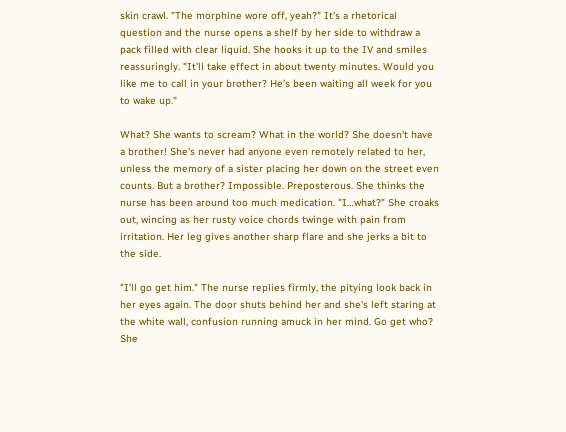skin crawl. "The morphine wore off, yeah?" It's a rhetorical question and the nurse opens a shelf by her side to withdraw a pack filled with clear liquid. She hooks it up to the IV and smiles reassuringly. "It'll take effect in about twenty minutes. Would you like me to call in your brother? He's been waiting all week for you to wake up."

What? She wants to scream? What in the world? She doesn't have a brother! She's never had anyone even remotely related to her, unless the memory of a sister placing her down on the street even counts. But a brother? Impossible. Preposterous. She thinks the nurse has been around too much medication. "I…what?" She croaks out, wincing as her rusty voice chords twinge with pain from irritation. Her leg gives another sharp flare and she jerks a bit to the side.

"I'll go get him." The nurse replies firmly, the pitying look back in her eyes again. The door shuts behind her and she's left staring at the white wall, confusion running amuck in her mind. Go get who? She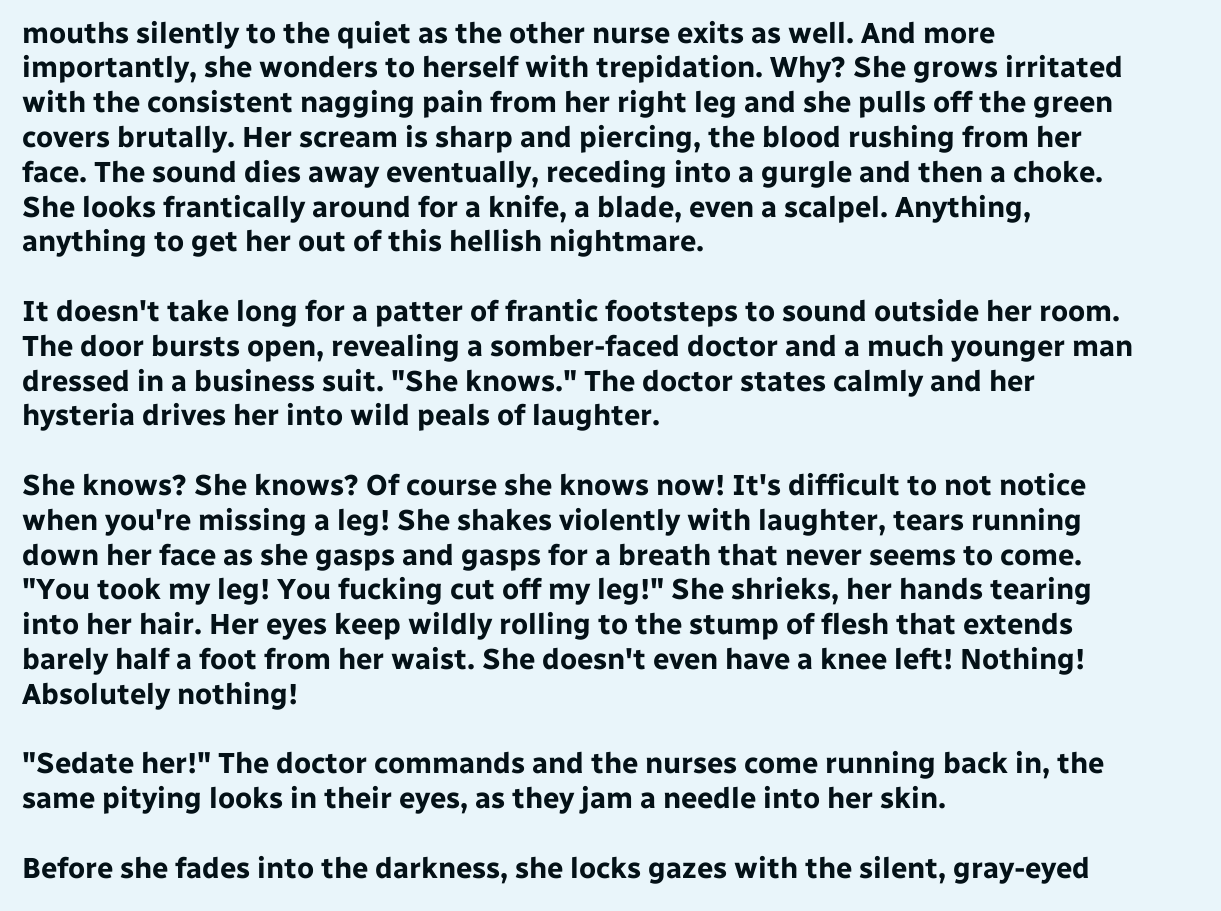mouths silently to the quiet as the other nurse exits as well. And more importantly, she wonders to herself with trepidation. Why? She grows irritated with the consistent nagging pain from her right leg and she pulls off the green covers brutally. Her scream is sharp and piercing, the blood rushing from her face. The sound dies away eventually, receding into a gurgle and then a choke. She looks frantically around for a knife, a blade, even a scalpel. Anything, anything to get her out of this hellish nightmare.

It doesn't take long for a patter of frantic footsteps to sound outside her room. The door bursts open, revealing a somber-faced doctor and a much younger man dressed in a business suit. "She knows." The doctor states calmly and her hysteria drives her into wild peals of laughter.

She knows? She knows? Of course she knows now! It's difficult to not notice when you're missing a leg! She shakes violently with laughter, tears running down her face as she gasps and gasps for a breath that never seems to come. "You took my leg! You fucking cut off my leg!" She shrieks, her hands tearing into her hair. Her eyes keep wildly rolling to the stump of flesh that extends barely half a foot from her waist. She doesn't even have a knee left! Nothing! Absolutely nothing!

"Sedate her!" The doctor commands and the nurses come running back in, the same pitying looks in their eyes, as they jam a needle into her skin.

Before she fades into the darkness, she locks gazes with the silent, gray-eyed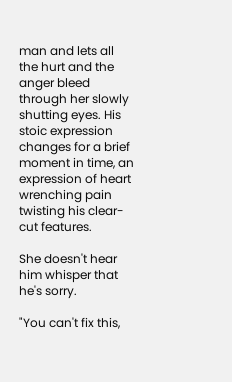man and lets all the hurt and the anger bleed through her slowly shutting eyes. His stoic expression changes for a brief moment in time, an expression of heart wrenching pain twisting his clear-cut features.

She doesn't hear him whisper that he's sorry.

"You can't fix this,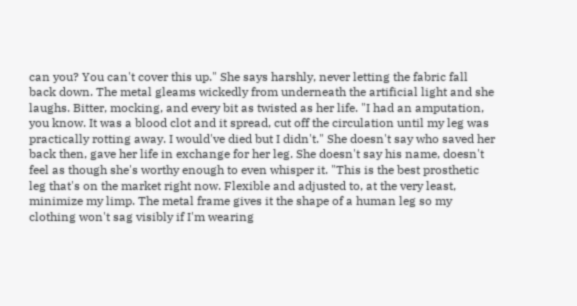can you? You can't cover this up." She says harshly, never letting the fabric fall back down. The metal gleams wickedly from underneath the artificial light and she laughs. Bitter, mocking, and every bit as twisted as her life. "I had an amputation, you know. It was a blood clot and it spread, cut off the circulation until my leg was practically rotting away. I would've died but I didn't." She doesn't say who saved her back then, gave her life in exchange for her leg. She doesn't say his name, doesn't feel as though she's worthy enough to even whisper it. "This is the best prosthetic leg that's on the market right now. Flexible and adjusted to, at the very least, minimize my limp. The metal frame gives it the shape of a human leg so my clothing won't sag visibly if I'm wearing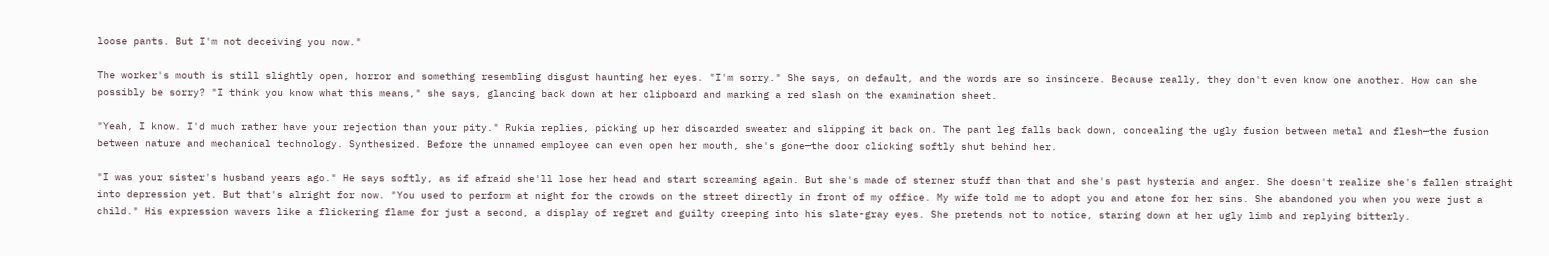loose pants. But I'm not deceiving you now."

The worker's mouth is still slightly open, horror and something resembling disgust haunting her eyes. "I'm sorry." She says, on default, and the words are so insincere. Because really, they don't even know one another. How can she possibly be sorry? "I think you know what this means," she says, glancing back down at her clipboard and marking a red slash on the examination sheet.

"Yeah, I know. I'd much rather have your rejection than your pity." Rukia replies, picking up her discarded sweater and slipping it back on. The pant leg falls back down, concealing the ugly fusion between metal and flesh—the fusion between nature and mechanical technology. Synthesized. Before the unnamed employee can even open her mouth, she's gone—the door clicking softly shut behind her.

"I was your sister's husband years ago." He says softly, as if afraid she'll lose her head and start screaming again. But she's made of sterner stuff than that and she's past hysteria and anger. She doesn't realize she's fallen straight into depression yet. But that's alright for now. "You used to perform at night for the crowds on the street directly in front of my office. My wife told me to adopt you and atone for her sins. She abandoned you when you were just a child." His expression wavers like a flickering flame for just a second, a display of regret and guilty creeping into his slate-gray eyes. She pretends not to notice, staring down at her ugly limb and replying bitterly.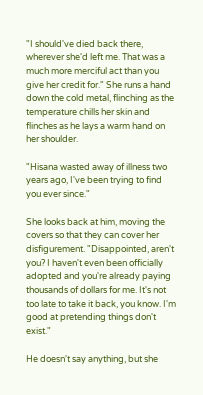"I should've died back there, wherever she'd left me. That was a much more merciful act than you give her credit for." She runs a hand down the cold metal, flinching as the temperature chills her skin and flinches as he lays a warm hand on her shoulder.

"Hisana wasted away of illness two years ago, I've been trying to find you ever since."

She looks back at him, moving the covers so that they can cover her disfigurement. "Disappointed, aren't you? I haven't even been officially adopted and you're already paying thousands of dollars for me. It's not too late to take it back, you know. I'm good at pretending things don't exist."

He doesn't say anything, but she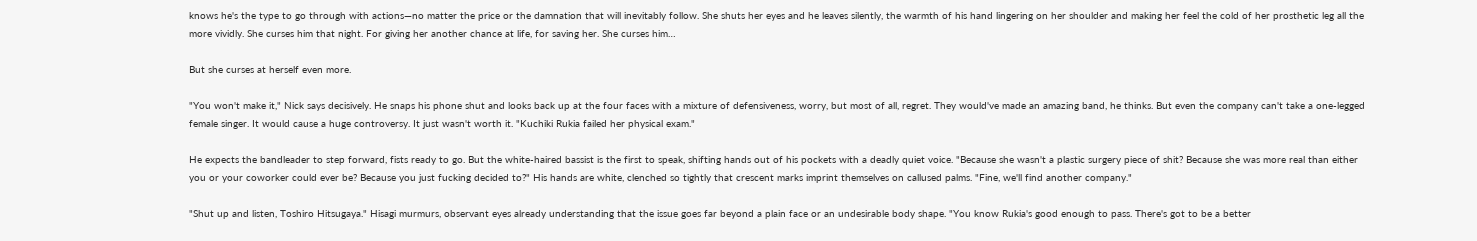knows he's the type to go through with actions—no matter the price or the damnation that will inevitably follow. She shuts her eyes and he leaves silently, the warmth of his hand lingering on her shoulder and making her feel the cold of her prosthetic leg all the more vividly. She curses him that night. For giving her another chance at life, for saving her. She curses him…

But she curses at herself even more.

"You won't make it," Nick says decisively. He snaps his phone shut and looks back up at the four faces with a mixture of defensiveness, worry, but most of all, regret. They would've made an amazing band, he thinks. But even the company can't take a one-legged female singer. It would cause a huge controversy. It just wasn't worth it. "Kuchiki Rukia failed her physical exam."

He expects the bandleader to step forward, fists ready to go. But the white-haired bassist is the first to speak, shifting hands out of his pockets with a deadly quiet voice. "Because she wasn't a plastic surgery piece of shit? Because she was more real than either you or your coworker could ever be? Because you just fucking decided to?" His hands are white, clenched so tightly that crescent marks imprint themselves on callused palms. "Fine, we'll find another company."

"Shut up and listen, Toshiro Hitsugaya." Hisagi murmurs, observant eyes already understanding that the issue goes far beyond a plain face or an undesirable body shape. "You know Rukia's good enough to pass. There's got to be a better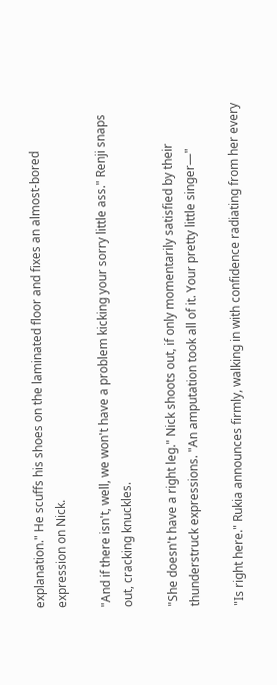explanation." He scuffs his shoes on the laminated floor and fixes an almost-bored expression on Nick.

"And if there isn't, well, we won't have a problem kicking your sorry little ass." Renji snaps out, cracking knuckles.

"She doesn't have a right leg." Nick shoots out, if only momentarily satisfied by their thunderstruck expressions. "An amputation took all of it. Your pretty little singer—"

"Is right here." Rukia announces firmly, walking in with confidence radiating from her every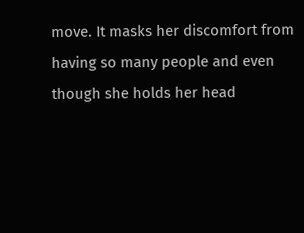move. It masks her discomfort from having so many people and even though she holds her head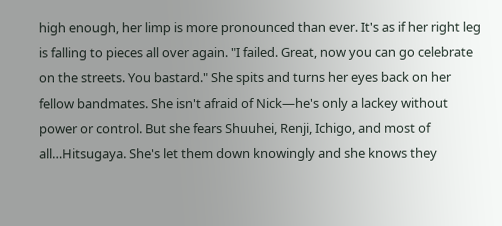high enough, her limp is more pronounced than ever. It's as if her right leg is falling to pieces all over again. "I failed. Great, now you can go celebrate on the streets. You bastard." She spits and turns her eyes back on her fellow bandmates. She isn't afraid of Nick—he's only a lackey without power or control. But she fears Shuuhei, Renji, Ichigo, and most of all…Hitsugaya. She's let them down knowingly and she knows they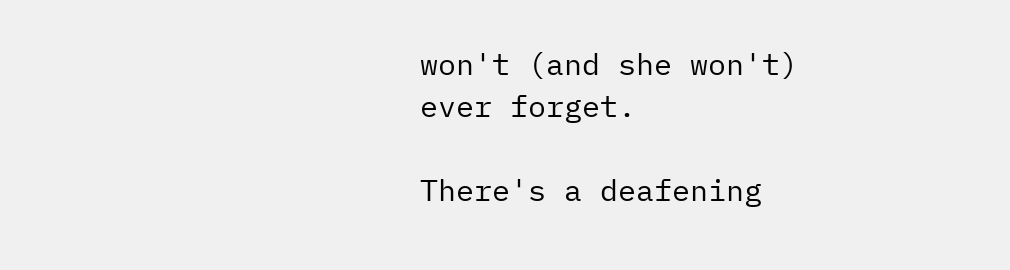won't (and she won't) ever forget.

There's a deafening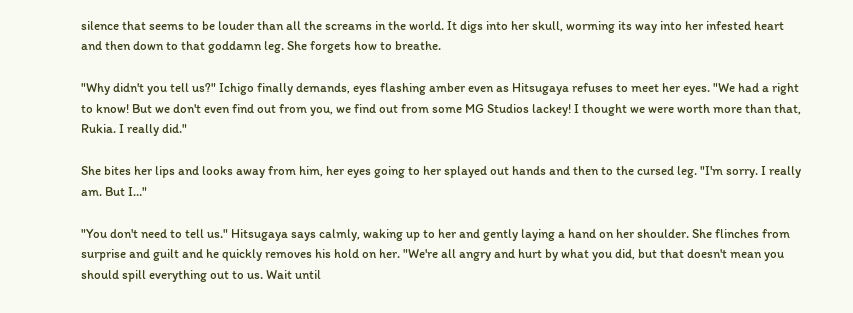silence that seems to be louder than all the screams in the world. It digs into her skull, worming its way into her infested heart and then down to that goddamn leg. She forgets how to breathe.

"Why didn't you tell us?" Ichigo finally demands, eyes flashing amber even as Hitsugaya refuses to meet her eyes. "We had a right to know! But we don't even find out from you, we find out from some MG Studios lackey! I thought we were worth more than that, Rukia. I really did."

She bites her lips and looks away from him, her eyes going to her splayed out hands and then to the cursed leg. "I'm sorry. I really am. But I…"

"You don't need to tell us." Hitsugaya says calmly, waking up to her and gently laying a hand on her shoulder. She flinches from surprise and guilt and he quickly removes his hold on her. "We're all angry and hurt by what you did, but that doesn't mean you should spill everything out to us. Wait until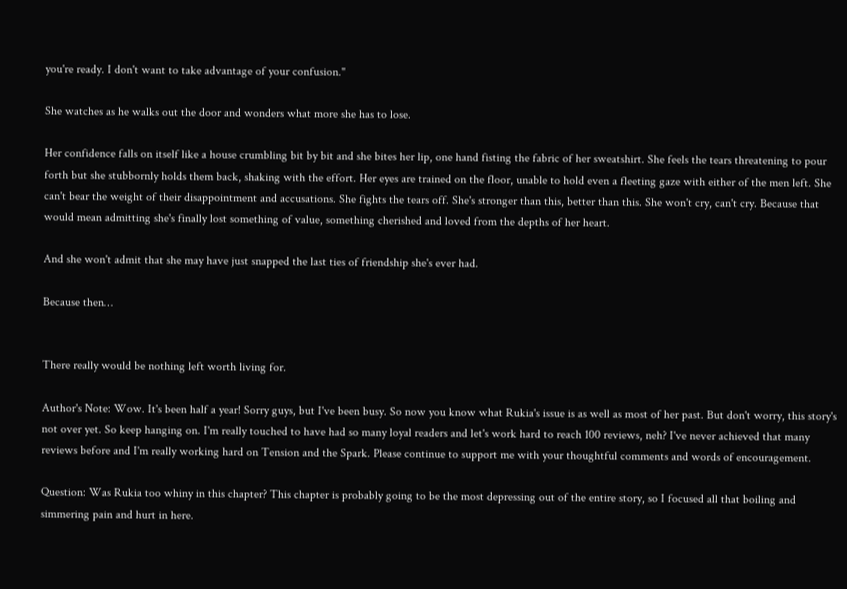you're ready. I don't want to take advantage of your confusion."

She watches as he walks out the door and wonders what more she has to lose.

Her confidence falls on itself like a house crumbling bit by bit and she bites her lip, one hand fisting the fabric of her sweatshirt. She feels the tears threatening to pour forth but she stubbornly holds them back, shaking with the effort. Her eyes are trained on the floor, unable to hold even a fleeting gaze with either of the men left. She can't bear the weight of their disappointment and accusations. She fights the tears off. She's stronger than this, better than this. She won't cry, can't cry. Because that would mean admitting she's finally lost something of value, something cherished and loved from the depths of her heart.

And she won't admit that she may have just snapped the last ties of friendship she's ever had.

Because then…


There really would be nothing left worth living for.

Author's Note: Wow. It's been half a year! Sorry guys, but I've been busy. So now you know what Rukia's issue is as well as most of her past. But don't worry, this story's not over yet. So keep hanging on. I'm really touched to have had so many loyal readers and let's work hard to reach 100 reviews, neh? I've never achieved that many reviews before and I'm really working hard on Tension and the Spark. Please continue to support me with your thoughtful comments and words of encouragement.

Question: Was Rukia too whiny in this chapter? This chapter is probably going to be the most depressing out of the entire story, so I focused all that boiling and simmering pain and hurt in here.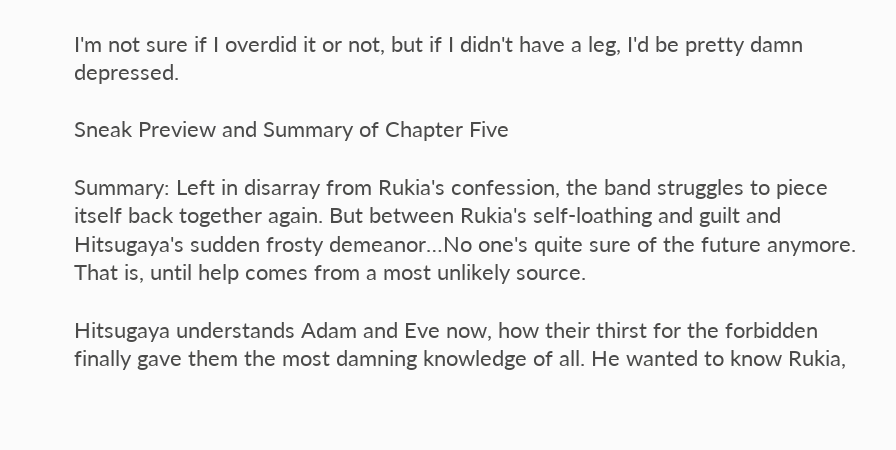I'm not sure if I overdid it or not, but if I didn't have a leg, I'd be pretty damn depressed.

Sneak Preview and Summary of Chapter Five

Summary: Left in disarray from Rukia's confession, the band struggles to piece itself back together again. But between Rukia's self-loathing and guilt and Hitsugaya's sudden frosty demeanor…No one's quite sure of the future anymore. That is, until help comes from a most unlikely source.

Hitsugaya understands Adam and Eve now, how their thirst for the forbidden finally gave them the most damning knowledge of all. He wanted to know Rukia,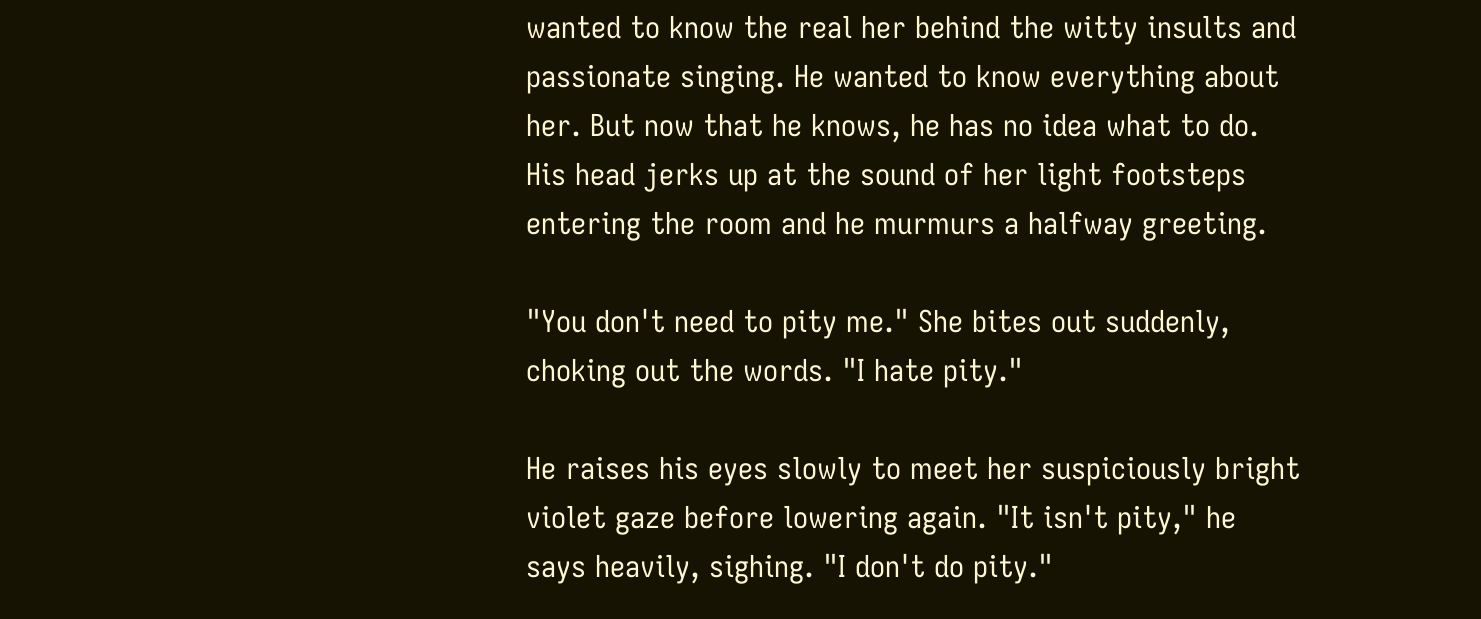wanted to know the real her behind the witty insults and passionate singing. He wanted to know everything about her. But now that he knows, he has no idea what to do. His head jerks up at the sound of her light footsteps entering the room and he murmurs a halfway greeting.

"You don't need to pity me." She bites out suddenly, choking out the words. "I hate pity."

He raises his eyes slowly to meet her suspiciously bright violet gaze before lowering again. "It isn't pity," he says heavily, sighing. "I don't do pity."